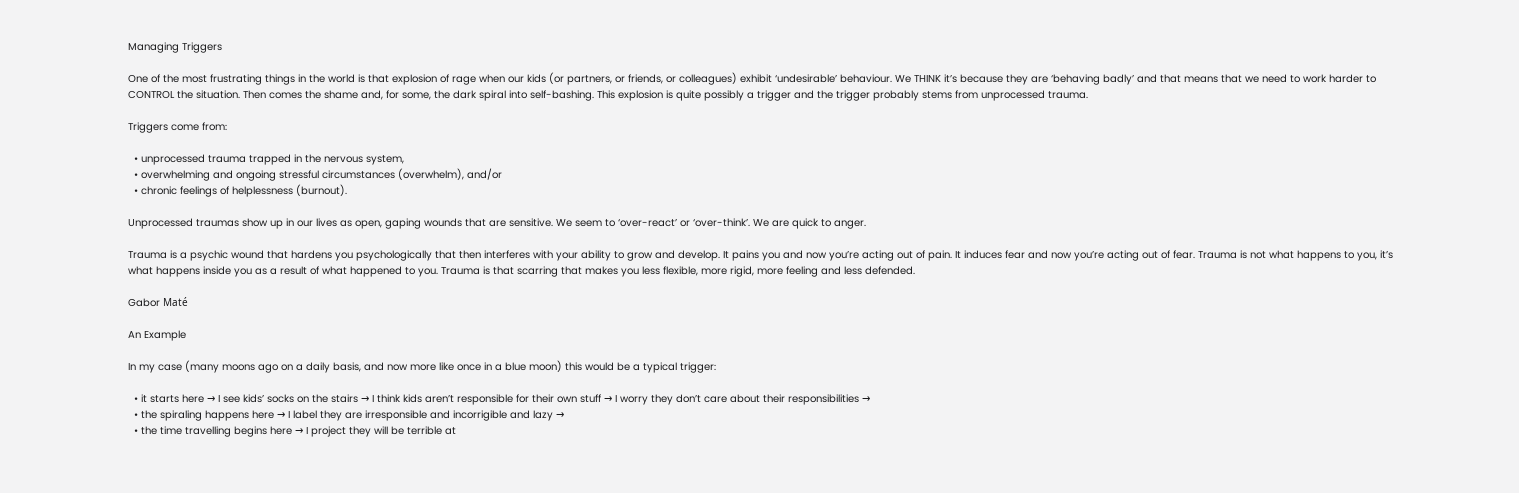Managing Triggers

One of the most frustrating things in the world is that explosion of rage when our kids (or partners, or friends, or colleagues) exhibit ‘undesirable’ behaviour. We THINK it’s because they are ‘behaving badly’ and that means that we need to work harder to CONTROL the situation. Then comes the shame and, for some, the dark spiral into self-bashing. This explosion is quite possibly a trigger and the trigger probably stems from unprocessed trauma.

Triggers come from:

  • unprocessed trauma trapped in the nervous system,
  • overwhelming and ongoing stressful circumstances (overwhelm), and/or
  • chronic feelings of helplessness (burnout).

Unprocessed traumas show up in our lives as open, gaping wounds that are sensitive. We seem to ‘over-react’ or ‘over-think’. We are quick to anger.

Trauma is a psychic wound that hardens you psychologically that then interferes with your ability to grow and develop. It pains you and now you’re acting out of pain. It induces fear and now you’re acting out of fear. Trauma is not what happens to you, it’s what happens inside you as a result of what happened to you. Trauma is that scarring that makes you less flexible, more rigid, more feeling and less defended.

Gabor Maté

An Example

In my case (many moons ago on a daily basis, and now more like once in a blue moon) this would be a typical trigger:

  • it starts here → I see kids’ socks on the stairs → I think kids aren’t responsible for their own stuff → I worry they don’t care about their responsibilities →
  • the spiraling happens here → I label they are irresponsible and incorrigible and lazy →
  • the time travelling begins here → I project they will be terrible at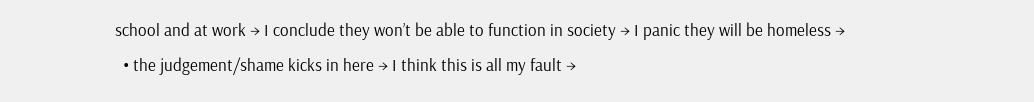school and at work → I conclude they won’t be able to function in society → I panic they will be homeless →
  • the judgement/shame kicks in here → I think this is all my fault →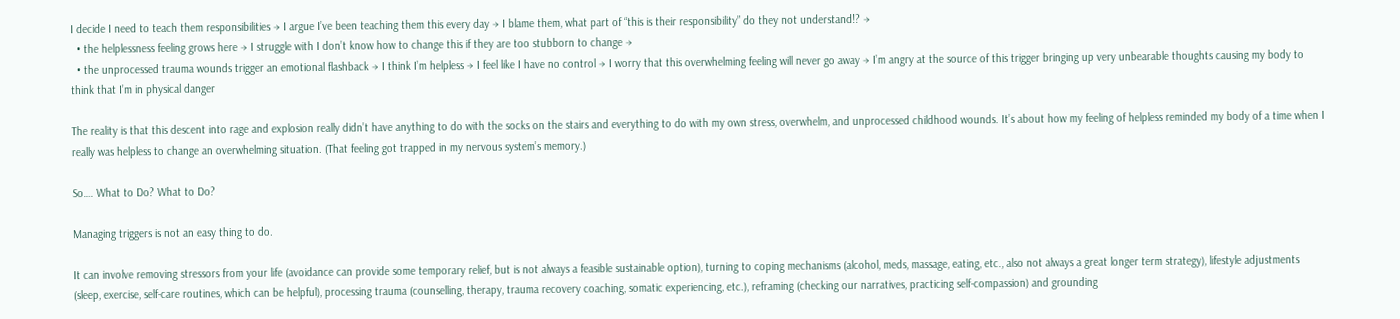I decide I need to teach them responsibilities → I argue I’ve been teaching them this every day → I blame them, what part of “this is their responsibility” do they not understand!? →
  • the helplessness feeling grows here → I struggle with I don’t know how to change this if they are too stubborn to change →
  • the unprocessed trauma wounds trigger an emotional flashback → I think I’m helpless → I feel like I have no control → I worry that this overwhelming feeling will never go away → I’m angry at the source of this trigger bringing up very unbearable thoughts causing my body to think that I’m in physical danger

The reality is that this descent into rage and explosion really didn’t have anything to do with the socks on the stairs and everything to do with my own stress, overwhelm, and unprocessed childhood wounds. It’s about how my feeling of helpless reminded my body of a time when I really was helpless to change an overwhelming situation. (That feeling got trapped in my nervous system’s memory.)

So…. What to Do? What to Do?

Managing triggers is not an easy thing to do.

It can involve removing stressors from your life (avoidance can provide some temporary relief, but is not always a feasible sustainable option), turning to coping mechanisms (alcohol, meds, massage, eating, etc., also not always a great longer term strategy), lifestyle adjustments (sleep, exercise, self-care routines, which can be helpful), processing trauma (counselling, therapy, trauma recovery coaching, somatic experiencing, etc.), reframing (checking our narratives, practicing self-compassion) and grounding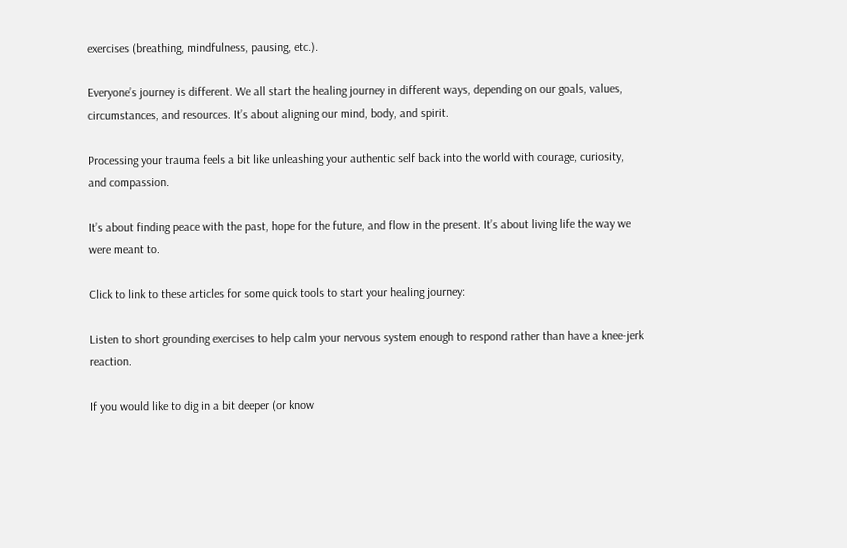exercises (breathing, mindfulness, pausing, etc.).

Everyone’s journey is different. We all start the healing journey in different ways, depending on our goals, values, circumstances, and resources. It’s about aligning our mind, body, and spirit.

Processing your trauma feels a bit like unleashing your authentic self back into the world with courage, curiosity, and compassion.

It’s about finding peace with the past, hope for the future, and flow in the present. It’s about living life the way we were meant to.

Click to link to these articles for some quick tools to start your healing journey:

Listen to short grounding exercises to help calm your nervous system enough to respond rather than have a knee-jerk reaction.

If you would like to dig in a bit deeper (or know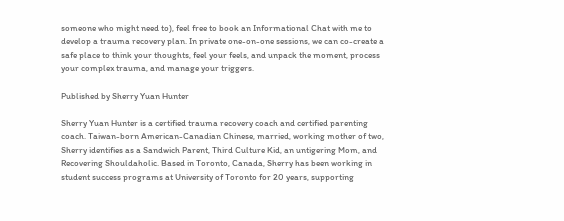someone who might need to), feel free to book an Informational Chat with me to develop a trauma recovery plan. In private one-on-one sessions, we can co-create a safe place to think your thoughts, feel your feels, and unpack the moment, process your complex trauma, and manage your triggers.

Published by Sherry Yuan Hunter

Sherry Yuan Hunter is a certified trauma recovery coach and certified parenting coach. Taiwan-born American-Canadian Chinese, married, working mother of two, Sherry identifies as a Sandwich Parent, Third Culture Kid, an untigering Mom, and Recovering Shouldaholic. Based in Toronto, Canada, Sherry has been working in student success programs at University of Toronto for 20 years, supporting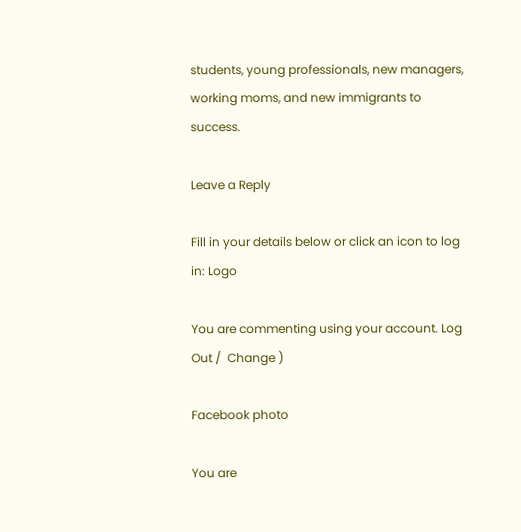students, young professionals, new managers, working moms, and new immigrants to success.

Leave a Reply

Fill in your details below or click an icon to log in: Logo

You are commenting using your account. Log Out /  Change )

Facebook photo

You are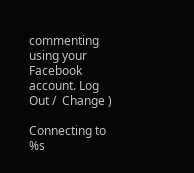commenting using your Facebook account. Log Out /  Change )

Connecting to %s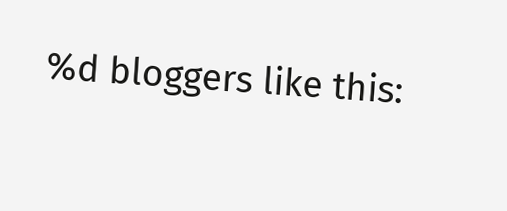%d bloggers like this: